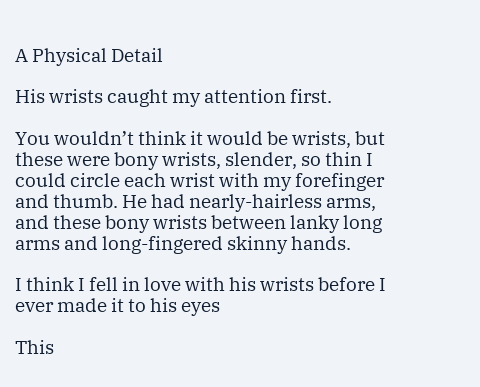A Physical Detail

His wrists caught my attention first.

You wouldn’t think it would be wrists, but these were bony wrists, slender, so thin I could circle each wrist with my forefinger and thumb. He had nearly-hairless arms, and these bony wrists between lanky long arms and long-fingered skinny hands.

I think I fell in love with his wrists before I ever made it to his eyes

This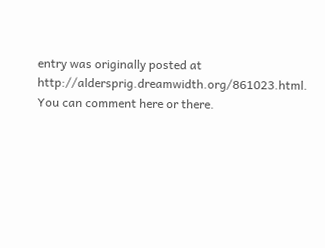entry was originally posted at http://aldersprig.dreamwidth.org/861023.html. You can comment here or there.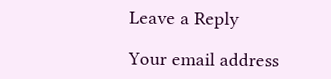Leave a Reply

Your email address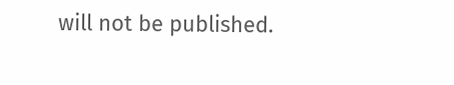will not be published.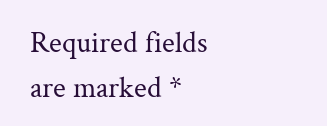Required fields are marked *